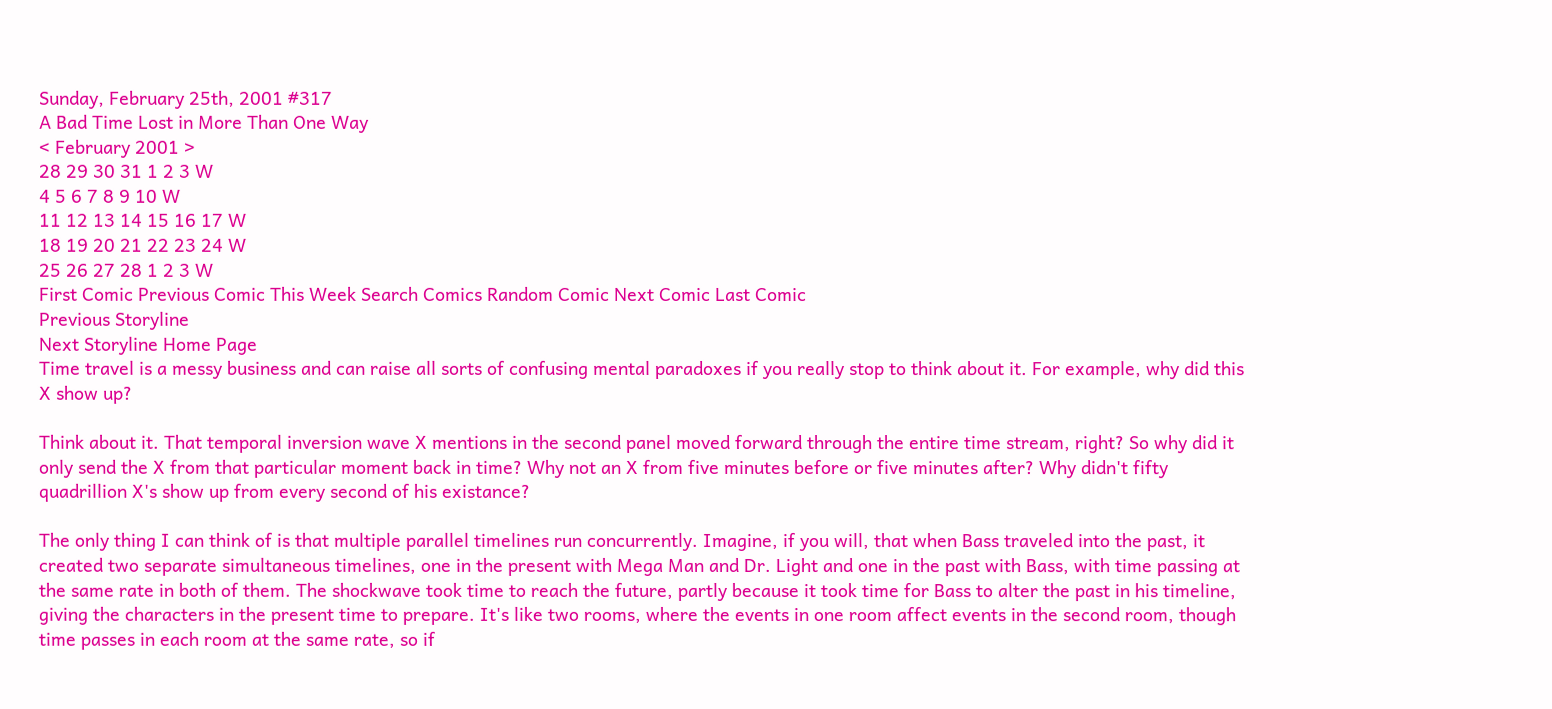Sunday, February 25th, 2001 #317
A Bad Time Lost in More Than One Way
< February 2001 >
28 29 30 31 1 2 3 W
4 5 6 7 8 9 10 W
11 12 13 14 15 16 17 W
18 19 20 21 22 23 24 W
25 26 27 28 1 2 3 W
First Comic Previous Comic This Week Search Comics Random Comic Next Comic Last Comic
Previous Storyline
Next Storyline Home Page
Time travel is a messy business and can raise all sorts of confusing mental paradoxes if you really stop to think about it. For example, why did this X show up?

Think about it. That temporal inversion wave X mentions in the second panel moved forward through the entire time stream, right? So why did it only send the X from that particular moment back in time? Why not an X from five minutes before or five minutes after? Why didn't fifty quadrillion X's show up from every second of his existance?

The only thing I can think of is that multiple parallel timelines run concurrently. Imagine, if you will, that when Bass traveled into the past, it created two separate simultaneous timelines, one in the present with Mega Man and Dr. Light and one in the past with Bass, with time passing at the same rate in both of them. The shockwave took time to reach the future, partly because it took time for Bass to alter the past in his timeline, giving the characters in the present time to prepare. It's like two rooms, where the events in one room affect events in the second room, though time passes in each room at the same rate, so if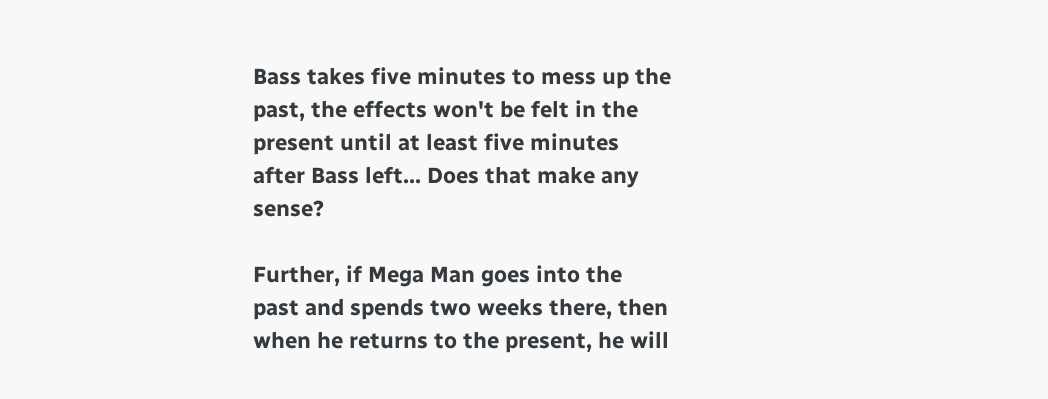Bass takes five minutes to mess up the past, the effects won't be felt in the present until at least five minutes after Bass left... Does that make any sense?

Further, if Mega Man goes into the past and spends two weeks there, then when he returns to the present, he will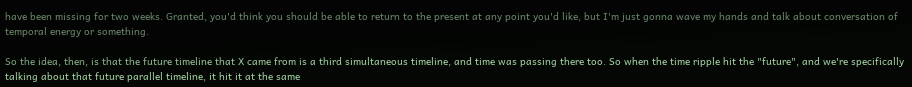have been missing for two weeks. Granted, you'd think you should be able to return to the present at any point you'd like, but I'm just gonna wave my hands and talk about conversation of temporal energy or something.

So the idea, then, is that the future timeline that X came from is a third simultaneous timeline, and time was passing there too. So when the time ripple hit the "future", and we're specifically talking about that future parallel timeline, it hit it at the same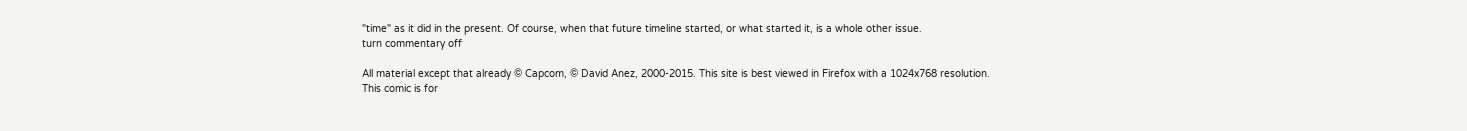"time" as it did in the present. Of course, when that future timeline started, or what started it, is a whole other issue.
turn commentary off

All material except that already © Capcom, © David Anez, 2000-2015. This site is best viewed in Firefox with a 1024x768 resolution.
This comic is for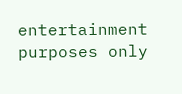entertainment purposes only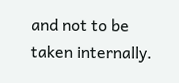and not to be taken internally.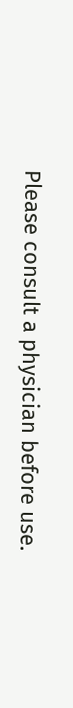Please consult a physician before use.